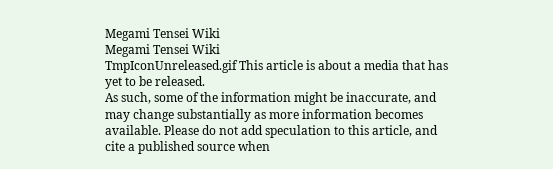Megami Tensei Wiki
Megami Tensei Wiki
TmpIconUnreleased.gif This article is about a media that has yet to be released.
As such, some of the information might be inaccurate, and may change substantially as more information becomes available. Please do not add speculation to this article, and cite a published source when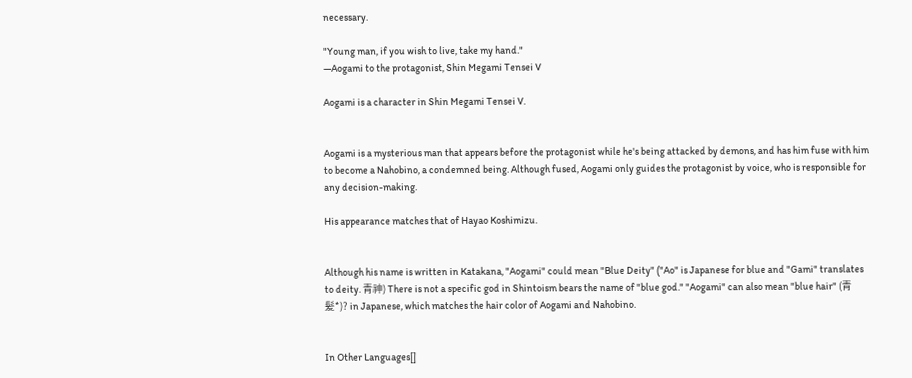necessary.

"Young man, if you wish to live, take my hand."
—Aogami to the protagonist, Shin Megami Tensei V

Aogami is a character in Shin Megami Tensei V.


Aogami is a mysterious man that appears before the protagonist while he's being attacked by demons, and has him fuse with him to become a Nahobino, a condemned being. Although fused, Aogami only guides the protagonist by voice, who is responsible for any decision-making.

His appearance matches that of Hayao Koshimizu.


Although his name is written in Katakana, "Aogami" could mean "Blue Deity" ("Ao" is Japanese for blue and "Gami" translates to deity. 青神) There is not a specific god in Shintoism bears the name of "blue god." "Aogami" can also mean "blue hair" (青髪*)? in Japanese, which matches the hair color of Aogami and Nahobino.


In Other Languages[]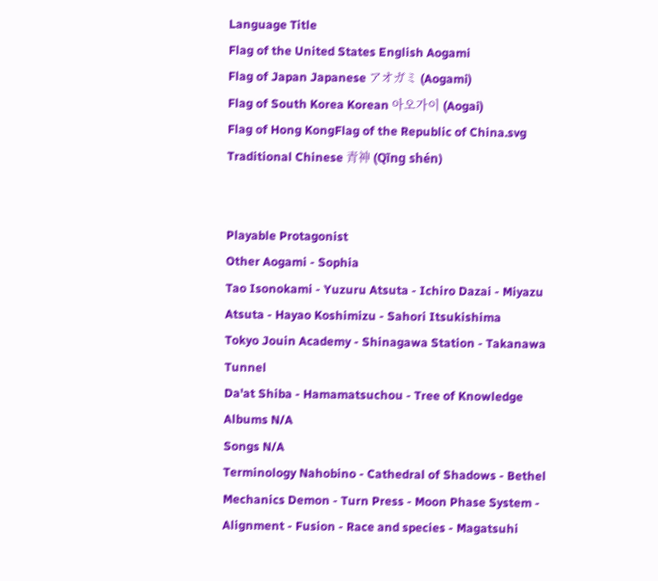Language Title
Flag of the United States English Aogami
Flag of Japan Japanese アオガミ (Aogami)
Flag of South Korea Korean 아오가이 (Aogai)
Flag of Hong KongFlag of the Republic of China.svg Traditional Chinese 青神 (Qīng shén)


Playable Protagonist
Other Aogami - Sophia
Tao Isonokami - Yuzuru Atsuta - Ichiro Dazai - Miyazu Atsuta - Hayao Koshimizu - Sahori Itsukishima
Tokyo Jouin Academy - Shinagawa Station - Takanawa Tunnel
Da'at Shiba - Hamamatsuchou - Tree of Knowledge
Albums N/A
Songs N/A
Terminology Nahobino - Cathedral of Shadows - Bethel
Mechanics Demon - Turn Press - Moon Phase System - Alignment - Fusion - Race and species - Magatsuhi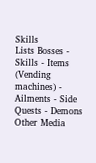Skills
Lists Bosses - Skills - Items (Vending machines) - Ailments - Side Quests - Demons
Other Media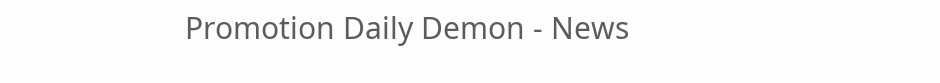Promotion Daily Demon - News